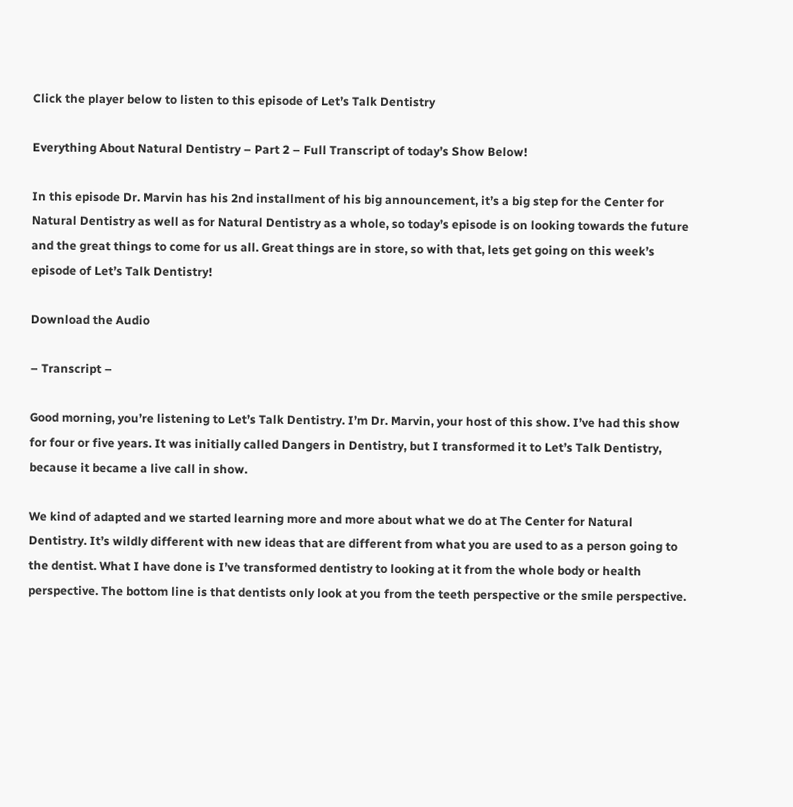Click the player below to listen to this episode of Let’s Talk Dentistry

Everything About Natural Dentistry – Part 2 – Full Transcript of today’s Show Below!

In this episode Dr. Marvin has his 2nd installment of his big announcement, it’s a big step for the Center for Natural Dentistry as well as for Natural Dentistry as a whole, so today’s episode is on looking towards the future and the great things to come for us all. Great things are in store, so with that, lets get going on this week’s episode of Let’s Talk Dentistry!

Download the Audio

– Transcript –

Good morning, you’re listening to Let’s Talk Dentistry. I’m Dr. Marvin, your host of this show. I’ve had this show for four or five years. It was initially called Dangers in Dentistry, but I transformed it to Let’s Talk Dentistry, because it became a live call in show.

We kind of adapted and we started learning more and more about what we do at The Center for Natural Dentistry. It’s wildly different with new ideas that are different from what you are used to as a person going to the dentist. What I have done is I’ve transformed dentistry to looking at it from the whole body or health perspective. The bottom line is that dentists only look at you from the teeth perspective or the smile perspective.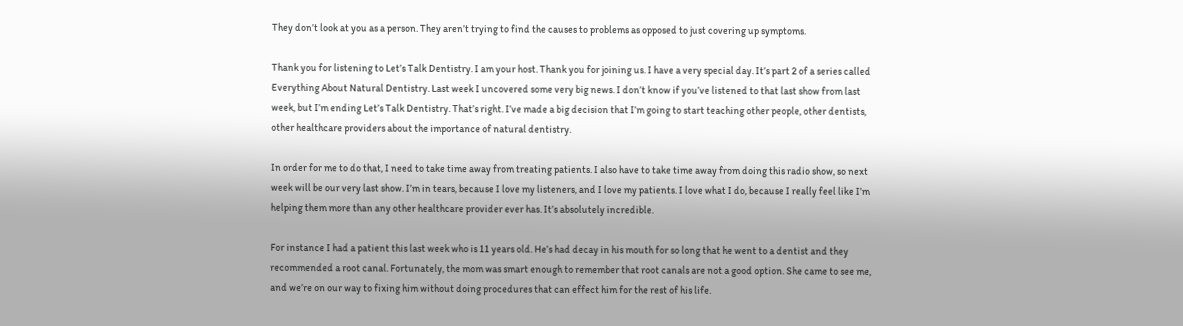They don’t look at you as a person. They aren’t trying to find the causes to problems as opposed to just covering up symptoms.

Thank you for listening to Let’s Talk Dentistry. I am your host. Thank you for joining us. I have a very special day. It’s part 2 of a series called Everything About Natural Dentistry. Last week I uncovered some very big news. I don’t know if you’ve listened to that last show from last week, but I’m ending Let’s Talk Dentistry. That’s right. I’ve made a big decision that I’m going to start teaching other people, other dentists, other healthcare providers about the importance of natural dentistry.

In order for me to do that, I need to take time away from treating patients. I also have to take time away from doing this radio show, so next week will be our very last show. I’m in tears, because I love my listeners, and I love my patients. I love what I do, because I really feel like I’m helping them more than any other healthcare provider ever has. It’s absolutely incredible.

For instance I had a patient this last week who is 11 years old. He’s had decay in his mouth for so long that he went to a dentist and they recommended a root canal. Fortunately, the mom was smart enough to remember that root canals are not a good option. She came to see me, and we’re on our way to fixing him without doing procedures that can effect him for the rest of his life.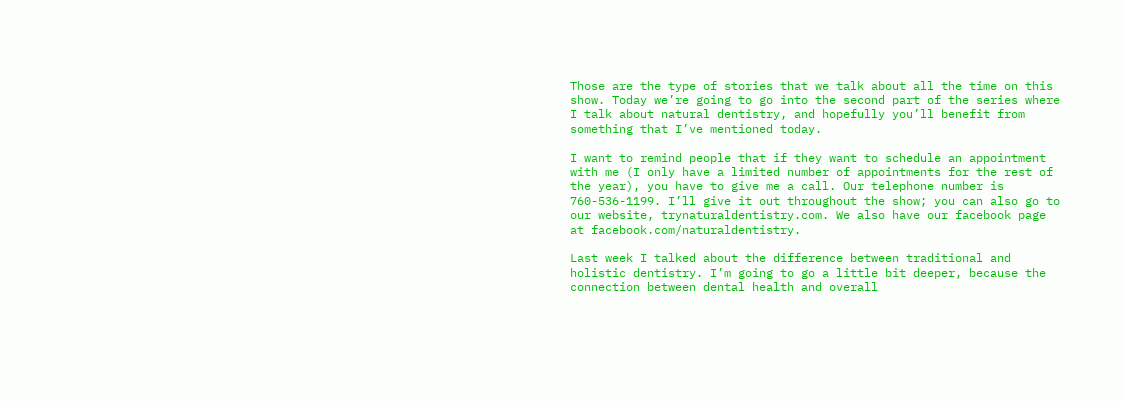Those are the type of stories that we talk about all the time on this show. Today we’re going to go into the second part of the series where I talk about natural dentistry, and hopefully you’ll benefit from something that I’ve mentioned today.

I want to remind people that if they want to schedule an appointment with me (I only have a limited number of appointments for the rest of the year), you have to give me a call. Our telephone number is 760-536-1199. I’ll give it out throughout the show; you can also go to our website, trynaturaldentistry.com. We also have our facebook page at facebook.com/naturaldentistry.

Last week I talked about the difference between traditional and holistic dentistry. I’m going to go a little bit deeper, because the connection between dental health and overall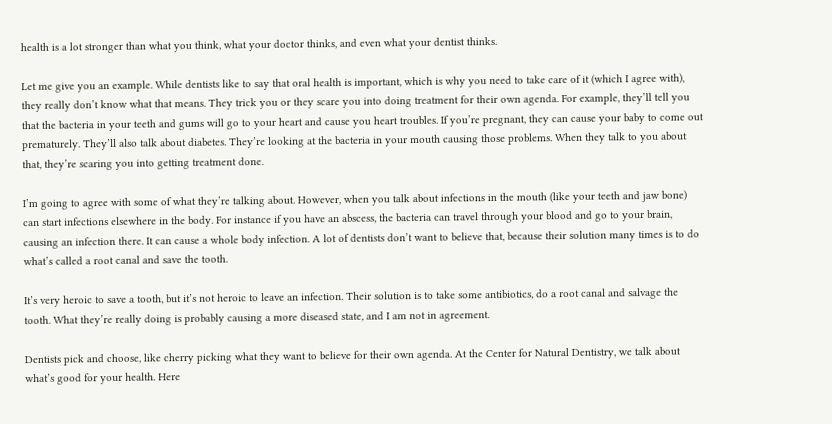health is a lot stronger than what you think, what your doctor thinks, and even what your dentist thinks.

Let me give you an example. While dentists like to say that oral health is important, which is why you need to take care of it (which I agree with), they really don’t know what that means. They trick you or they scare you into doing treatment for their own agenda. For example, they’ll tell you that the bacteria in your teeth and gums will go to your heart and cause you heart troubles. If you’re pregnant, they can cause your baby to come out prematurely. They’ll also talk about diabetes. They’re looking at the bacteria in your mouth causing those problems. When they talk to you about that, they’re scaring you into getting treatment done.

I’m going to agree with some of what they’re talking about. However, when you talk about infections in the mouth (like your teeth and jaw bone) can start infections elsewhere in the body. For instance if you have an abscess, the bacteria can travel through your blood and go to your brain, causing an infection there. It can cause a whole body infection. A lot of dentists don’t want to believe that, because their solution many times is to do what’s called a root canal and save the tooth.

It’s very heroic to save a tooth, but it’s not heroic to leave an infection. Their solution is to take some antibiotics, do a root canal and salvage the tooth. What they’re really doing is probably causing a more diseased state, and I am not in agreement.

Dentists pick and choose, like cherry picking what they want to believe for their own agenda. At the Center for Natural Dentistry, we talk about what’s good for your health. Here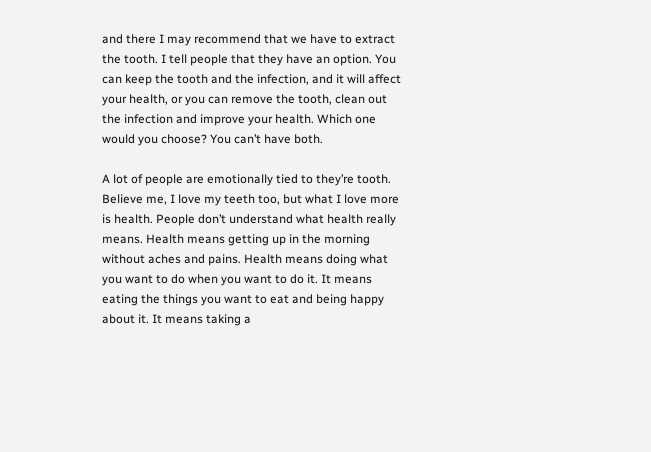and there I may recommend that we have to extract the tooth. I tell people that they have an option. You can keep the tooth and the infection, and it will affect your health, or you can remove the tooth, clean out the infection and improve your health. Which one would you choose? You can’t have both.

A lot of people are emotionally tied to they’re tooth. Believe me, I love my teeth too, but what I love more is health. People don’t understand what health really means. Health means getting up in the morning without aches and pains. Health means doing what you want to do when you want to do it. It means eating the things you want to eat and being happy about it. It means taking a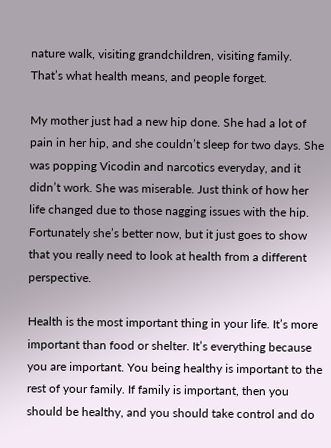nature walk, visiting grandchildren, visiting family. That’s what health means, and people forget.

My mother just had a new hip done. She had a lot of pain in her hip, and she couldn’t sleep for two days. She was popping Vicodin and narcotics everyday, and it didn’t work. She was miserable. Just think of how her life changed due to those nagging issues with the hip. Fortunately she’s better now, but it just goes to show that you really need to look at health from a different perspective.

Health is the most important thing in your life. It’s more important than food or shelter. It’s everything because you are important. You being healthy is important to the rest of your family. If family is important, then you should be healthy, and you should take control and do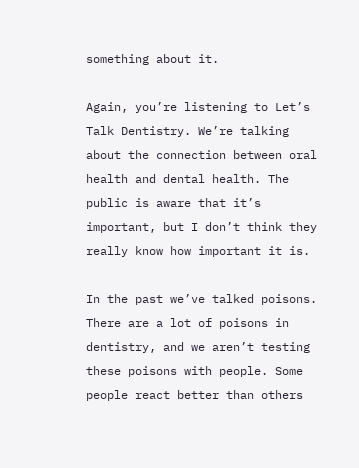something about it.

Again, you’re listening to Let’s Talk Dentistry. We’re talking about the connection between oral health and dental health. The public is aware that it’s important, but I don’t think they really know how important it is.

In the past we’ve talked poisons. There are a lot of poisons in dentistry, and we aren’t testing these poisons with people. Some people react better than others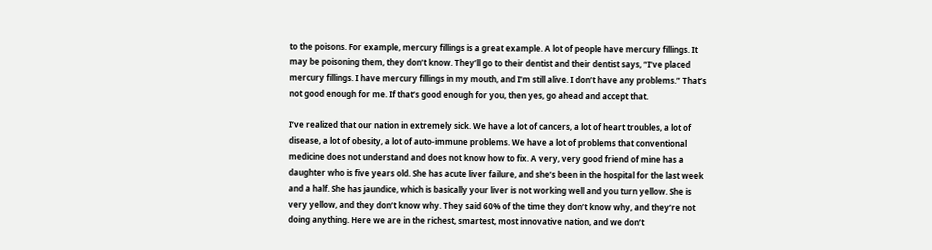to the poisons. For example, mercury fillings is a great example. A lot of people have mercury fillings. It may be poisoning them, they don’t know. They’ll go to their dentist and their dentist says, “I’ve placed mercury fillings. I have mercury fillings in my mouth, and I’m still alive. I don’t have any problems.” That’s not good enough for me. If that’s good enough for you, then yes, go ahead and accept that.

I’ve realized that our nation in extremely sick. We have a lot of cancers, a lot of heart troubles, a lot of disease, a lot of obesity, a lot of auto-immune problems. We have a lot of problems that conventional medicine does not understand and does not know how to fix. A very, very good friend of mine has a daughter who is five years old. She has acute liver failure, and she’s been in the hospital for the last week and a half. She has jaundice, which is basically your liver is not working well and you turn yellow. She is very yellow, and they don’t know why. They said 60% of the time they don’t know why, and they’re not doing anything. Here we are in the richest, smartest, most innovative nation, and we don’t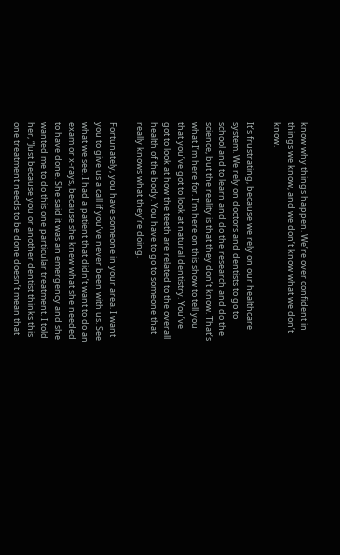know why things happen. We’re over confident in things we know, and we don’t know what we don’t know.

It’s frustrating, because we rely on our healthcare system. We rely on doctors and dentists to go to school and to learn and do the research and do the science, but the reality is that they don’t know. That’s what I’m here for. I’m here on this show to tell you that you’ve got to look at natural dentistry. You’ve got to look at how the teeth are related to the overall health of the body. You have to go to someone that really knows what they’re doing.

Fortunately, you have someone in your area. I want you to give us a call if you’ve never been with us. See what we see. I had a patient that didn’t want to do an exam or x-rays, because she knew what she needed to have done. She said it was an emergency and she wanted me to do this one particular treatment. I told her, “Just because you or another dentist thinks this one treatment needs to be done doesn’t mean that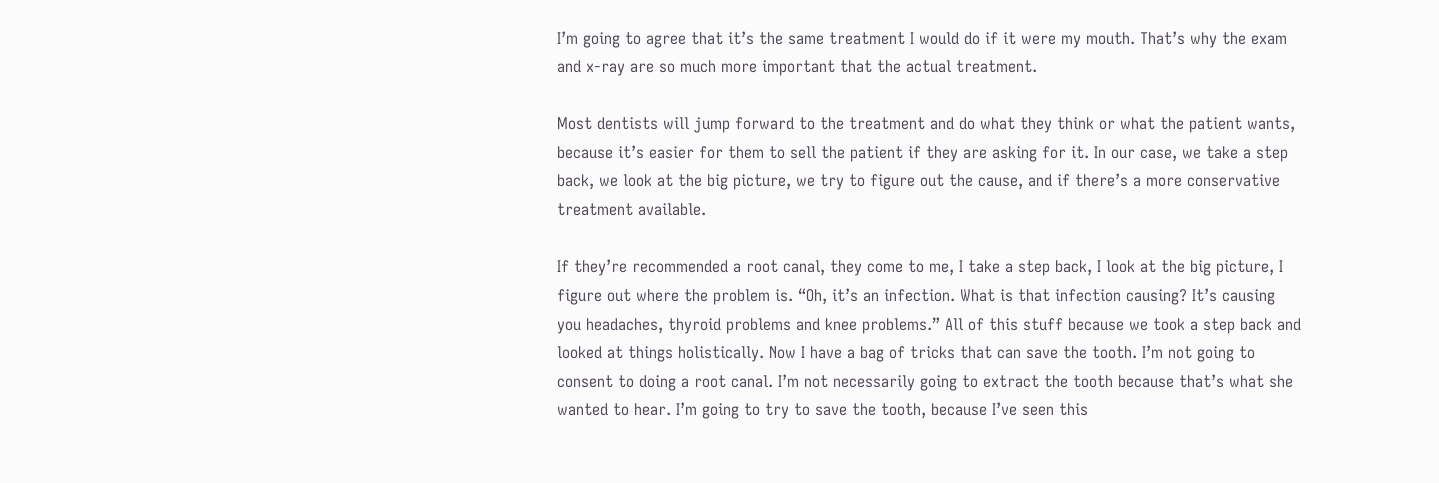I’m going to agree that it’s the same treatment I would do if it were my mouth. That’s why the exam and x-ray are so much more important that the actual treatment.

Most dentists will jump forward to the treatment and do what they think or what the patient wants, because it’s easier for them to sell the patient if they are asking for it. In our case, we take a step back, we look at the big picture, we try to figure out the cause, and if there’s a more conservative treatment available.

If they’re recommended a root canal, they come to me, I take a step back, I look at the big picture, I figure out where the problem is. “Oh, it’s an infection. What is that infection causing? It’s causing you headaches, thyroid problems and knee problems.” All of this stuff because we took a step back and looked at things holistically. Now I have a bag of tricks that can save the tooth. I’m not going to consent to doing a root canal. I’m not necessarily going to extract the tooth because that’s what she wanted to hear. I’m going to try to save the tooth, because I’ve seen this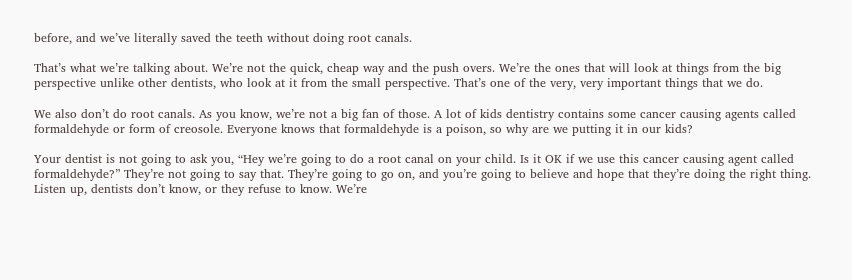before, and we’ve literally saved the teeth without doing root canals.

That’s what we’re talking about. We’re not the quick, cheap way and the push overs. We’re the ones that will look at things from the big perspective unlike other dentists, who look at it from the small perspective. That’s one of the very, very important things that we do.

We also don’t do root canals. As you know, we’re not a big fan of those. A lot of kids dentistry contains some cancer causing agents called formaldehyde or form of creosole. Everyone knows that formaldehyde is a poison, so why are we putting it in our kids?

Your dentist is not going to ask you, “Hey we’re going to do a root canal on your child. Is it OK if we use this cancer causing agent called formaldehyde?” They’re not going to say that. They’re going to go on, and you’re going to believe and hope that they’re doing the right thing. Listen up, dentists don’t know, or they refuse to know. We’re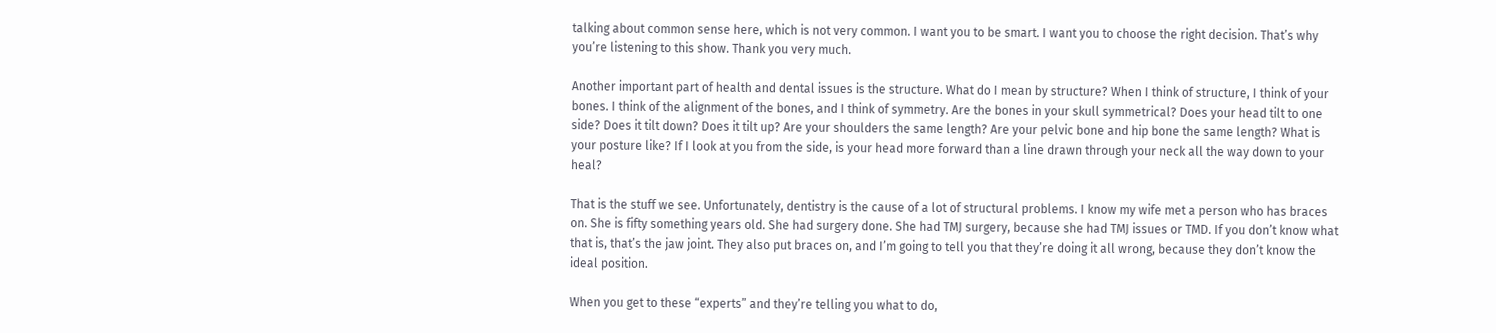talking about common sense here, which is not very common. I want you to be smart. I want you to choose the right decision. That’s why you’re listening to this show. Thank you very much.

Another important part of health and dental issues is the structure. What do I mean by structure? When I think of structure, I think of your bones. I think of the alignment of the bones, and I think of symmetry. Are the bones in your skull symmetrical? Does your head tilt to one side? Does it tilt down? Does it tilt up? Are your shoulders the same length? Are your pelvic bone and hip bone the same length? What is your posture like? If I look at you from the side, is your head more forward than a line drawn through your neck all the way down to your heal?

That is the stuff we see. Unfortunately, dentistry is the cause of a lot of structural problems. I know my wife met a person who has braces on. She is fifty something years old. She had surgery done. She had TMJ surgery, because she had TMJ issues or TMD. If you don’t know what that is, that’s the jaw joint. They also put braces on, and I’m going to tell you that they’re doing it all wrong, because they don’t know the ideal position.

When you get to these “experts” and they’re telling you what to do,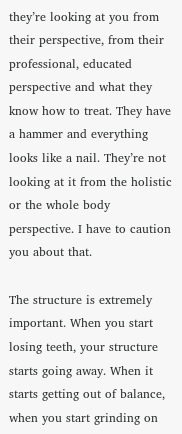they’re looking at you from their perspective, from their professional, educated perspective and what they know how to treat. They have a hammer and everything looks like a nail. They’re not looking at it from the holistic or the whole body perspective. I have to caution you about that.

The structure is extremely important. When you start losing teeth, your structure starts going away. When it starts getting out of balance, when you start grinding on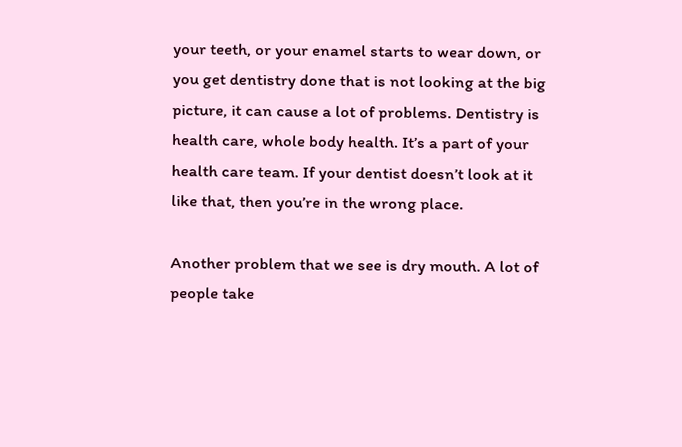your teeth, or your enamel starts to wear down, or you get dentistry done that is not looking at the big picture, it can cause a lot of problems. Dentistry is health care, whole body health. It’s a part of your health care team. If your dentist doesn’t look at it like that, then you’re in the wrong place.

Another problem that we see is dry mouth. A lot of people take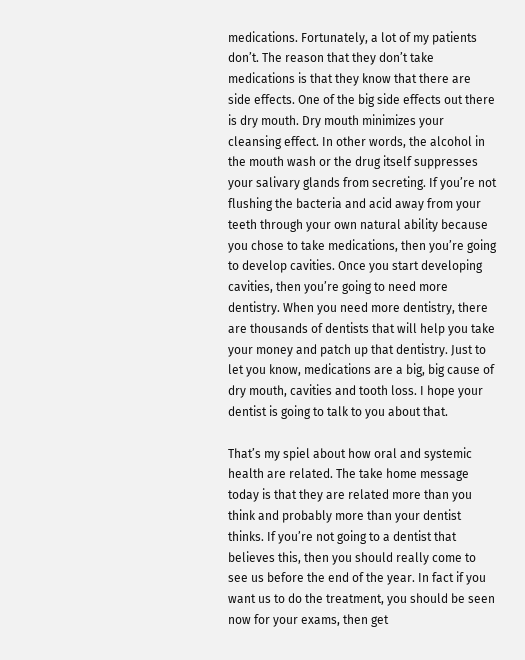medications. Fortunately, a lot of my patients don’t. The reason that they don’t take medications is that they know that there are side effects. One of the big side effects out there is dry mouth. Dry mouth minimizes your cleansing effect. In other words, the alcohol in the mouth wash or the drug itself suppresses your salivary glands from secreting. If you’re not flushing the bacteria and acid away from your teeth through your own natural ability because you chose to take medications, then you’re going to develop cavities. Once you start developing cavities, then you’re going to need more dentistry. When you need more dentistry, there are thousands of dentists that will help you take your money and patch up that dentistry. Just to let you know, medications are a big, big cause of dry mouth, cavities and tooth loss. I hope your dentist is going to talk to you about that.

That’s my spiel about how oral and systemic health are related. The take home message today is that they are related more than you think and probably more than your dentist thinks. If you’re not going to a dentist that believes this, then you should really come to see us before the end of the year. In fact if you want us to do the treatment, you should be seen now for your exams, then get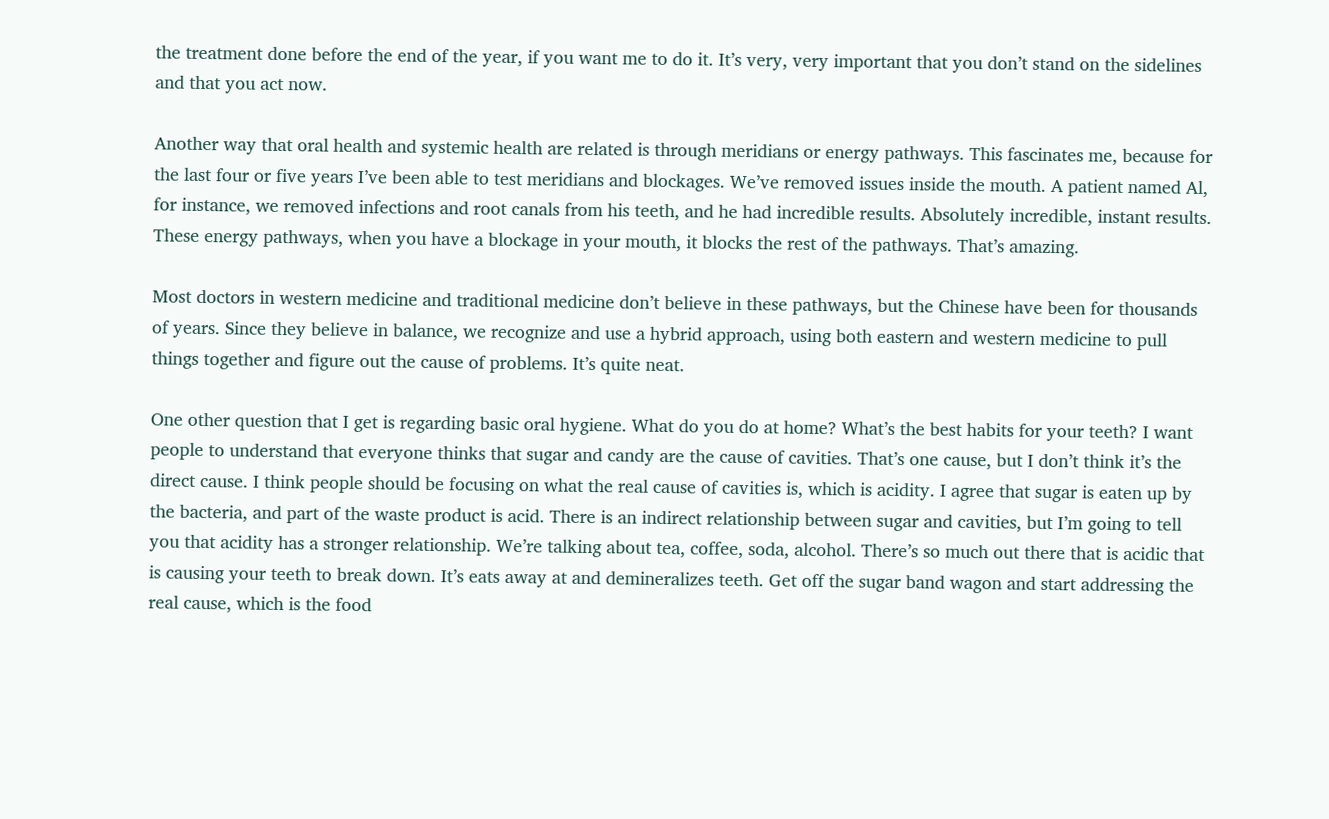the treatment done before the end of the year, if you want me to do it. It’s very, very important that you don’t stand on the sidelines and that you act now.

Another way that oral health and systemic health are related is through meridians or energy pathways. This fascinates me, because for the last four or five years I’ve been able to test meridians and blockages. We’ve removed issues inside the mouth. A patient named Al, for instance, we removed infections and root canals from his teeth, and he had incredible results. Absolutely incredible, instant results. These energy pathways, when you have a blockage in your mouth, it blocks the rest of the pathways. That’s amazing.

Most doctors in western medicine and traditional medicine don’t believe in these pathways, but the Chinese have been for thousands of years. Since they believe in balance, we recognize and use a hybrid approach, using both eastern and western medicine to pull things together and figure out the cause of problems. It’s quite neat.

One other question that I get is regarding basic oral hygiene. What do you do at home? What’s the best habits for your teeth? I want people to understand that everyone thinks that sugar and candy are the cause of cavities. That’s one cause, but I don’t think it’s the direct cause. I think people should be focusing on what the real cause of cavities is, which is acidity. I agree that sugar is eaten up by the bacteria, and part of the waste product is acid. There is an indirect relationship between sugar and cavities, but I’m going to tell you that acidity has a stronger relationship. We’re talking about tea, coffee, soda, alcohol. There’s so much out there that is acidic that is causing your teeth to break down. It’s eats away at and demineralizes teeth. Get off the sugar band wagon and start addressing the real cause, which is the food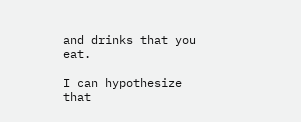and drinks that you eat.

I can hypothesize that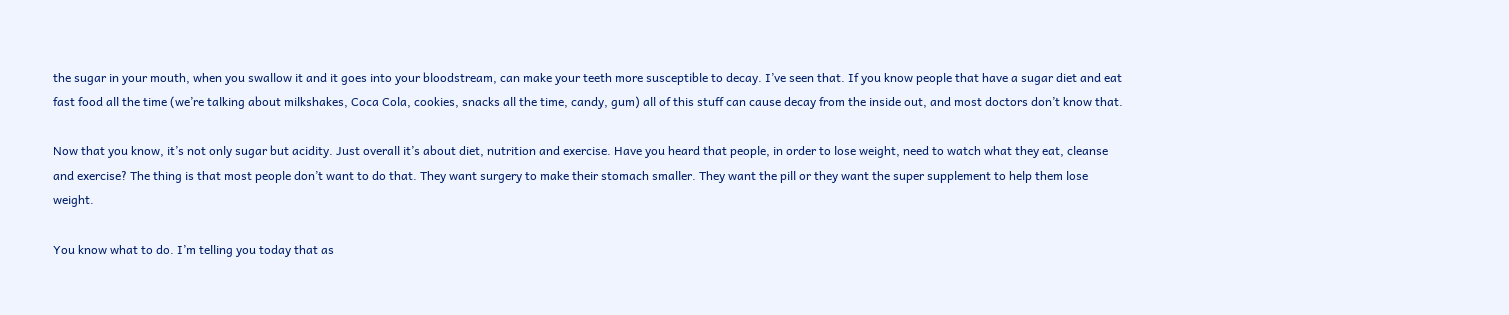the sugar in your mouth, when you swallow it and it goes into your bloodstream, can make your teeth more susceptible to decay. I’ve seen that. If you know people that have a sugar diet and eat fast food all the time (we’re talking about milkshakes, Coca Cola, cookies, snacks all the time, candy, gum) all of this stuff can cause decay from the inside out, and most doctors don’t know that.

Now that you know, it’s not only sugar but acidity. Just overall it’s about diet, nutrition and exercise. Have you heard that people, in order to lose weight, need to watch what they eat, cleanse and exercise? The thing is that most people don’t want to do that. They want surgery to make their stomach smaller. They want the pill or they want the super supplement to help them lose weight.

You know what to do. I’m telling you today that as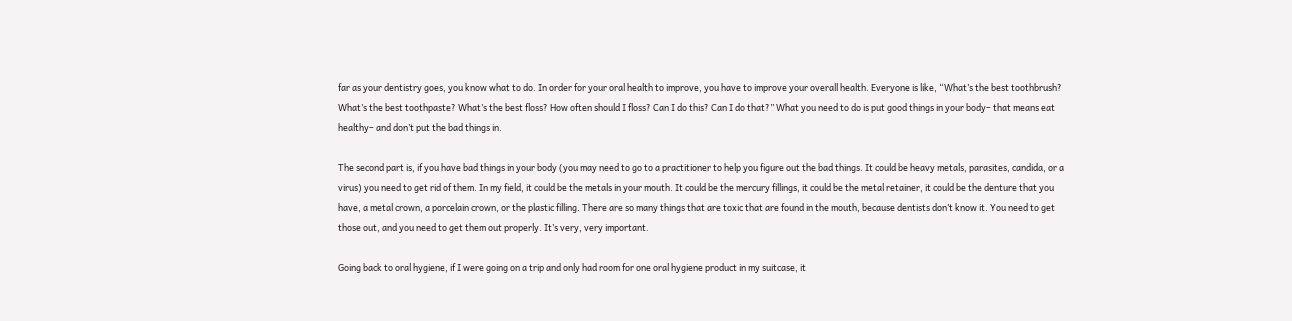far as your dentistry goes, you know what to do. In order for your oral health to improve, you have to improve your overall health. Everyone is like, “What’s the best toothbrush? What’s the best toothpaste? What’s the best floss? How often should I floss? Can I do this? Can I do that?” What you need to do is put good things in your body– that means eat healthy– and don’t put the bad things in.

The second part is, if you have bad things in your body (you may need to go to a practitioner to help you figure out the bad things. It could be heavy metals, parasites, candida, or a virus) you need to get rid of them. In my field, it could be the metals in your mouth. It could be the mercury fillings, it could be the metal retainer, it could be the denture that you have, a metal crown, a porcelain crown, or the plastic filling. There are so many things that are toxic that are found in the mouth, because dentists don’t know it. You need to get those out, and you need to get them out properly. It’s very, very important.

Going back to oral hygiene, if I were going on a trip and only had room for one oral hygiene product in my suitcase, it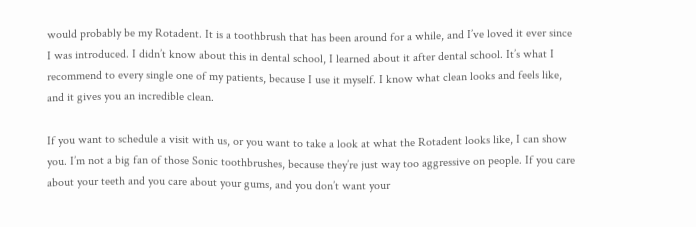would probably be my Rotadent. It is a toothbrush that has been around for a while, and I’ve loved it ever since I was introduced. I didn’t know about this in dental school, I learned about it after dental school. It’s what I recommend to every single one of my patients, because I use it myself. I know what clean looks and feels like, and it gives you an incredible clean.

If you want to schedule a visit with us, or you want to take a look at what the Rotadent looks like, I can show you. I’m not a big fan of those Sonic toothbrushes, because they’re just way too aggressive on people. If you care about your teeth and you care about your gums, and you don’t want your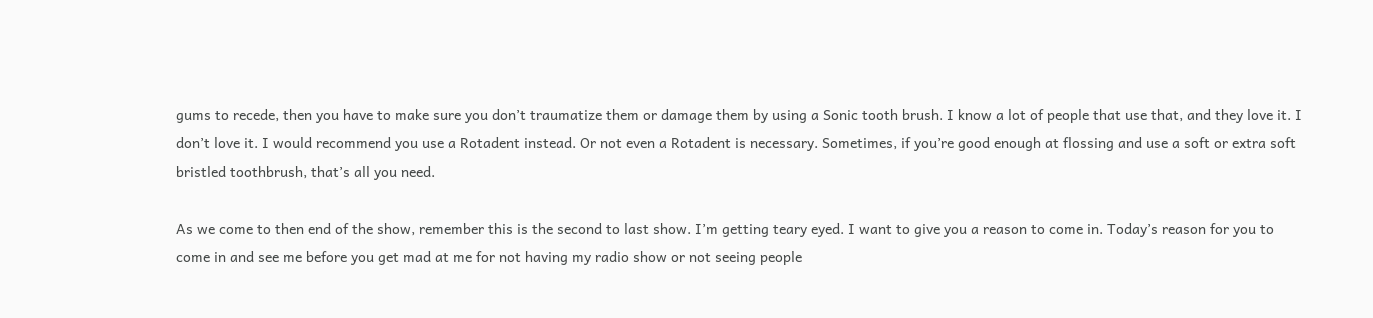gums to recede, then you have to make sure you don’t traumatize them or damage them by using a Sonic tooth brush. I know a lot of people that use that, and they love it. I don’t love it. I would recommend you use a Rotadent instead. Or not even a Rotadent is necessary. Sometimes, if you’re good enough at flossing and use a soft or extra soft bristled toothbrush, that’s all you need.

As we come to then end of the show, remember this is the second to last show. I’m getting teary eyed. I want to give you a reason to come in. Today’s reason for you to come in and see me before you get mad at me for not having my radio show or not seeing people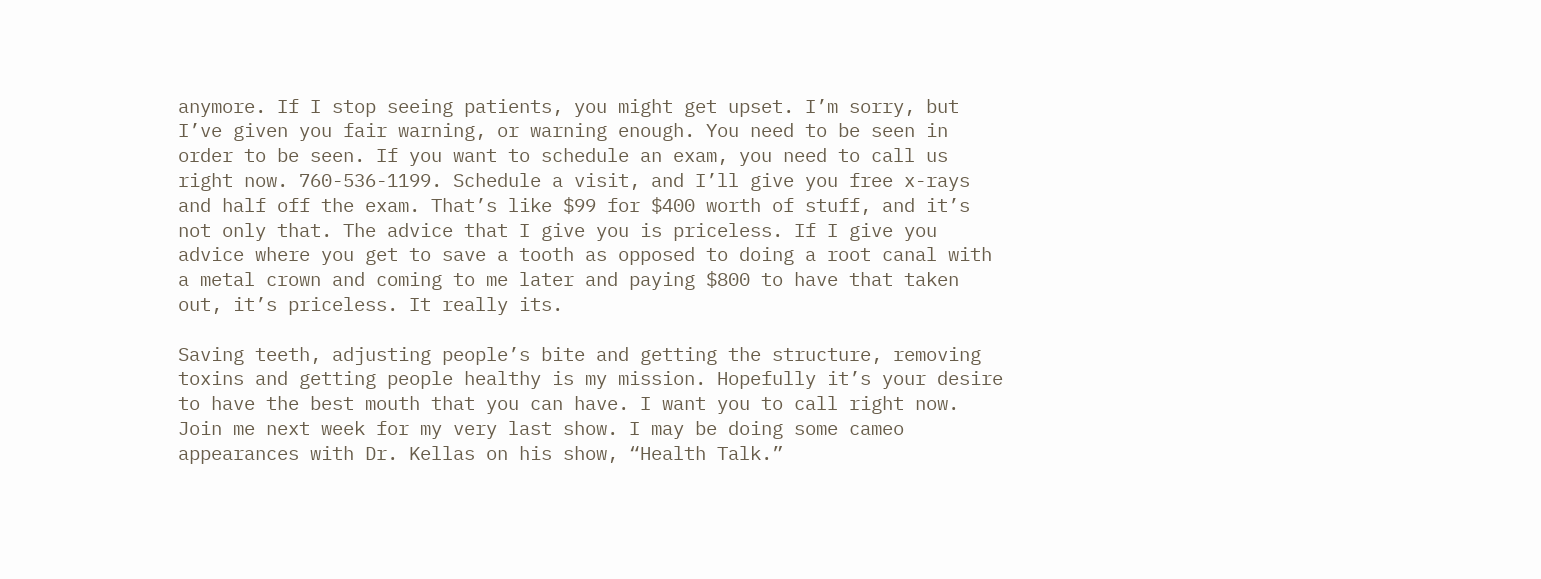anymore. If I stop seeing patients, you might get upset. I’m sorry, but I’ve given you fair warning, or warning enough. You need to be seen in order to be seen. If you want to schedule an exam, you need to call us right now. 760-536-1199. Schedule a visit, and I’ll give you free x-rays and half off the exam. That’s like $99 for $400 worth of stuff, and it’s not only that. The advice that I give you is priceless. If I give you advice where you get to save a tooth as opposed to doing a root canal with a metal crown and coming to me later and paying $800 to have that taken out, it’s priceless. It really its.

Saving teeth, adjusting people’s bite and getting the structure, removing toxins and getting people healthy is my mission. Hopefully it’s your desire to have the best mouth that you can have. I want you to call right now. Join me next week for my very last show. I may be doing some cameo appearances with Dr. Kellas on his show, “Health Talk.”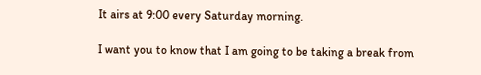It airs at 9:00 every Saturday morning.

I want you to know that I am going to be taking a break from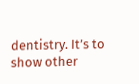dentistry. It’s to show other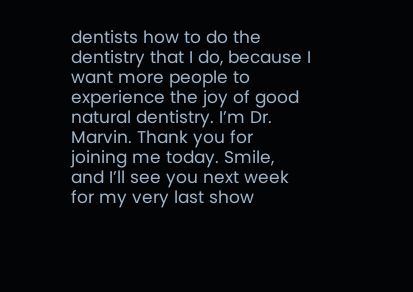dentists how to do the dentistry that I do, because I want more people to experience the joy of good natural dentistry. I’m Dr. Marvin. Thank you for joining me today. Smile, and I’ll see you next week for my very last show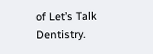of Let’s Talk Dentistry.